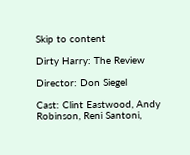Skip to content

Dirty Harry: The Review

Director: Don Siegel

Cast: Clint Eastwood, Andy Robinson, Reni Santoni,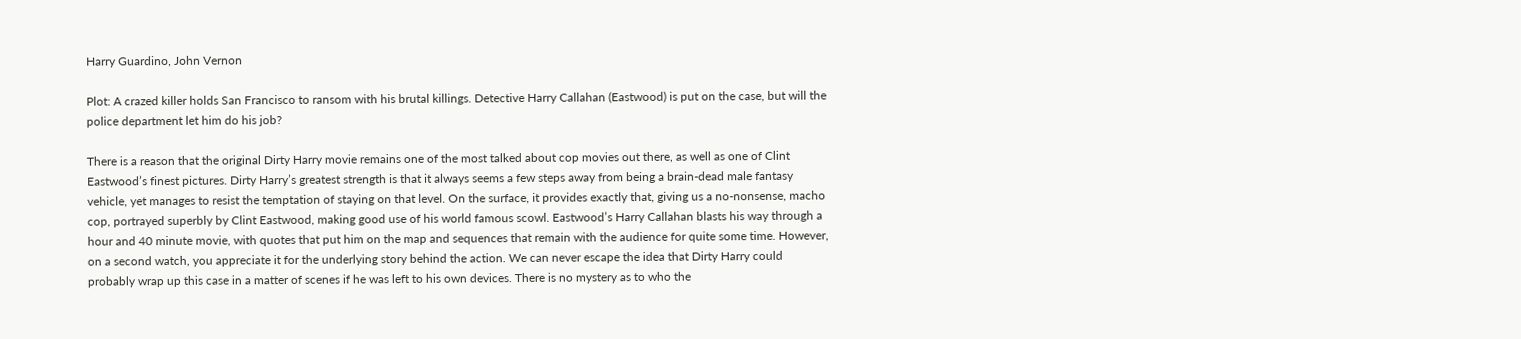Harry Guardino, John Vernon

Plot: A crazed killer holds San Francisco to ransom with his brutal killings. Detective Harry Callahan (Eastwood) is put on the case, but will the police department let him do his job?

There is a reason that the original Dirty Harry movie remains one of the most talked about cop movies out there, as well as one of Clint Eastwood’s finest pictures. Dirty Harry’s greatest strength is that it always seems a few steps away from being a brain-dead male fantasy vehicle, yet manages to resist the temptation of staying on that level. On the surface, it provides exactly that, giving us a no-nonsense, macho cop, portrayed superbly by Clint Eastwood, making good use of his world famous scowl. Eastwood’s Harry Callahan blasts his way through a hour and 40 minute movie, with quotes that put him on the map and sequences that remain with the audience for quite some time. However, on a second watch, you appreciate it for the underlying story behind the action. We can never escape the idea that Dirty Harry could probably wrap up this case in a matter of scenes if he was left to his own devices. There is no mystery as to who the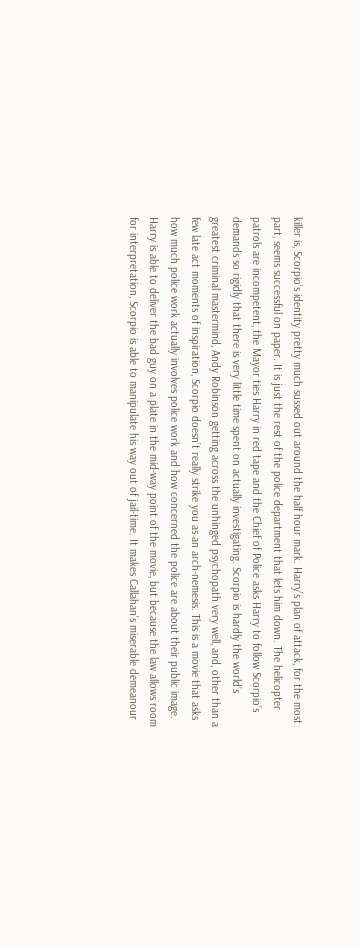killer is, Scorpio’s identity pretty much sussed out around the half hour mark. Harry’s plan of attack, for the most part, seems successful on paper. It is just the rest of the police department that lets him down. The helicopter patrols are incompetent, the Mayor ties Harry in red tape and the Chief of Police asks Harry to follow Scorpio’s demands so rigidly that there is very little time spent on actually investigating. Scorpio is hardly the world’s greatest criminal mastermind, Andy Robinson getting across the unhinged psychopath very well, and, other than a few late act moments of inspiration, Scorpio doesn’t really strike you as an arch-nemesis. This is a movie that asks how much police work actually involves police work and how concerned the police are about their public image. Harry is able to deliver the bad guy on a plate in the mid-way point of the movie, but because the law allows room for interpretation, Scorpio is able to manipulate his way out of jail-time. It makes Callahan’s miserable demeanour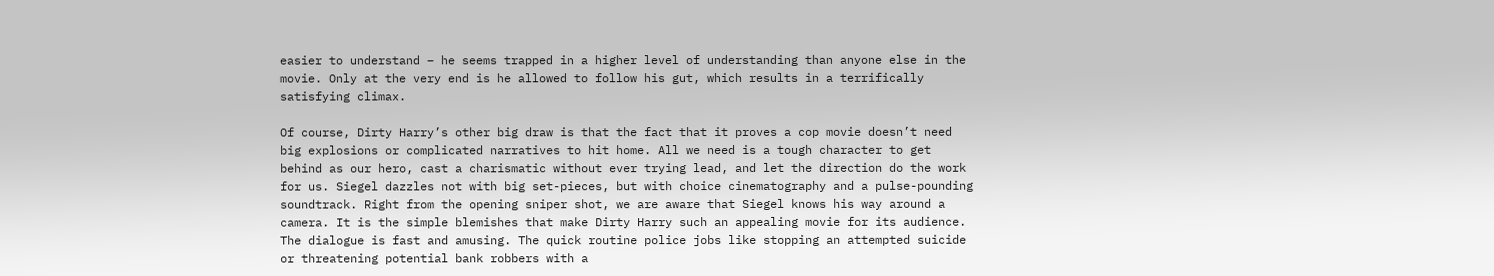easier to understand – he seems trapped in a higher level of understanding than anyone else in the movie. Only at the very end is he allowed to follow his gut, which results in a terrifically satisfying climax.

Of course, Dirty Harry’s other big draw is that the fact that it proves a cop movie doesn’t need big explosions or complicated narratives to hit home. All we need is a tough character to get behind as our hero, cast a charismatic without ever trying lead, and let the direction do the work for us. Siegel dazzles not with big set-pieces, but with choice cinematography and a pulse-pounding soundtrack. Right from the opening sniper shot, we are aware that Siegel knows his way around a camera. It is the simple blemishes that make Dirty Harry such an appealing movie for its audience. The dialogue is fast and amusing. The quick routine police jobs like stopping an attempted suicide or threatening potential bank robbers with a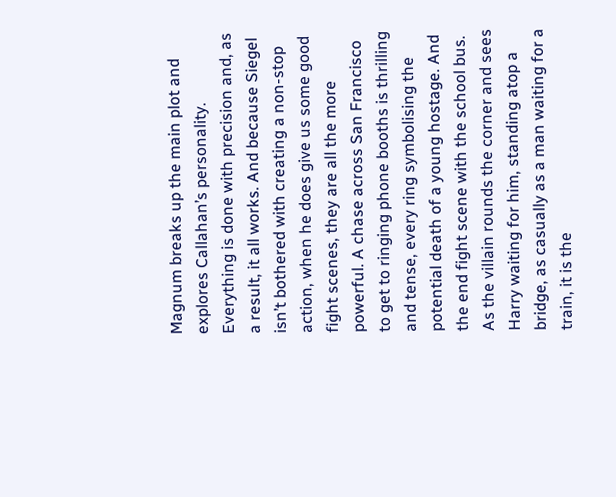Magnum breaks up the main plot and explores Callahan’s personality. Everything is done with precision and, as a result, it all works. And because Siegel isn’t bothered with creating a non-stop action, when he does give us some good fight scenes, they are all the more powerful. A chase across San Francisco to get to ringing phone booths is thrilling and tense, every ring symbolising the potential death of a young hostage. And the end fight scene with the school bus. As the villain rounds the corner and sees Harry waiting for him, standing atop a bridge, as casually as a man waiting for a train, it is the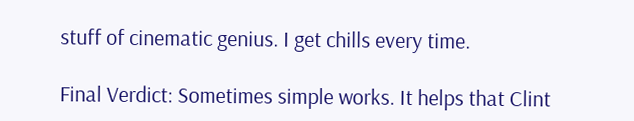stuff of cinematic genius. I get chills every time.

Final Verdict: Sometimes simple works. It helps that Clint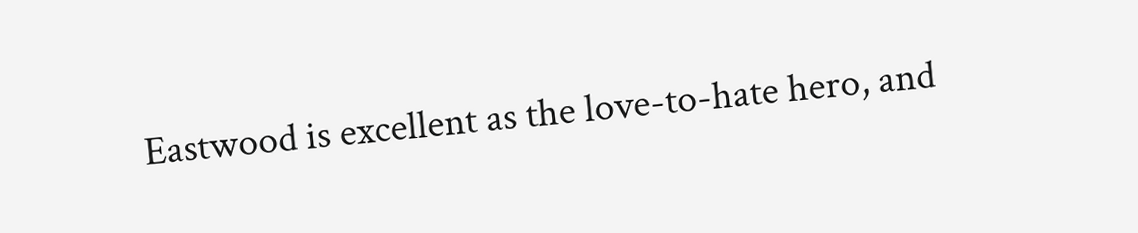Eastwood is excellent as the love-to-hate hero, and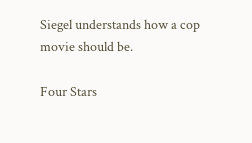Siegel understands how a cop movie should be.

Four Stars